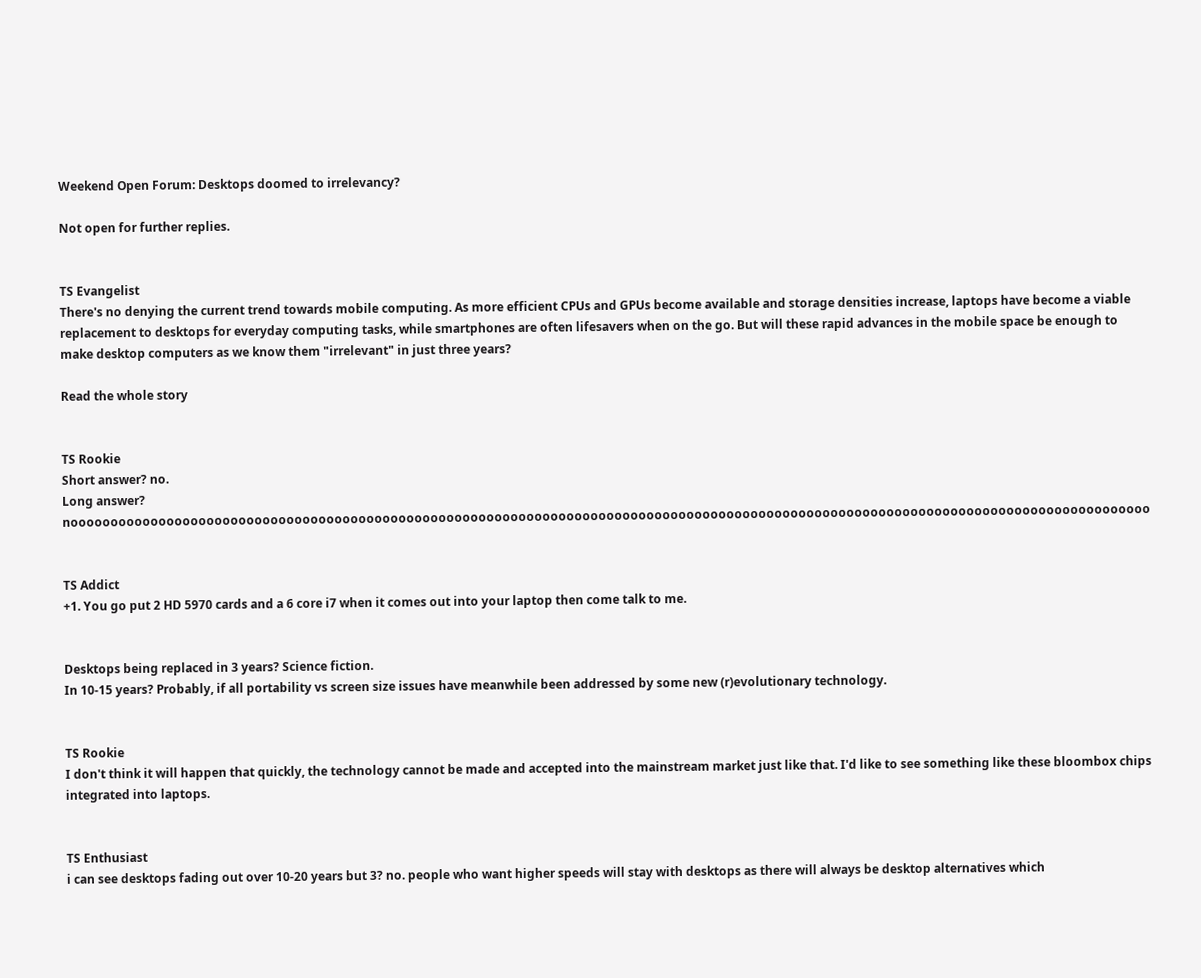Weekend Open Forum: Desktops doomed to irrelevancy?

Not open for further replies.


TS Evangelist
There's no denying the current trend towards mobile computing. As more efficient CPUs and GPUs become available and storage densities increase, laptops have become a viable replacement to desktops for everyday computing tasks, while smartphones are often lifesavers when on the go. But will these rapid advances in the mobile space be enough to make desktop computers as we know them "irrelevant" in just three years?

Read the whole story


TS Rookie
Short answer? no.
Long answer? nooooooooooooooooooooooooooooooooooooooooooooooooooooooooooooooooooooooooooooooooooooooooooooooooooooooooooooooooooooooooooooooooooooooo


TS Addict
+1. You go put 2 HD 5970 cards and a 6 core i7 when it comes out into your laptop then come talk to me.


Desktops being replaced in 3 years? Science fiction.
In 10-15 years? Probably, if all portability vs screen size issues have meanwhile been addressed by some new (r)evolutionary technology.


TS Rookie
I don't think it will happen that quickly, the technology cannot be made and accepted into the mainstream market just like that. I'd like to see something like these bloombox chips integrated into laptops.


TS Enthusiast
i can see desktops fading out over 10-20 years but 3? no. people who want higher speeds will stay with desktops as there will always be desktop alternatives which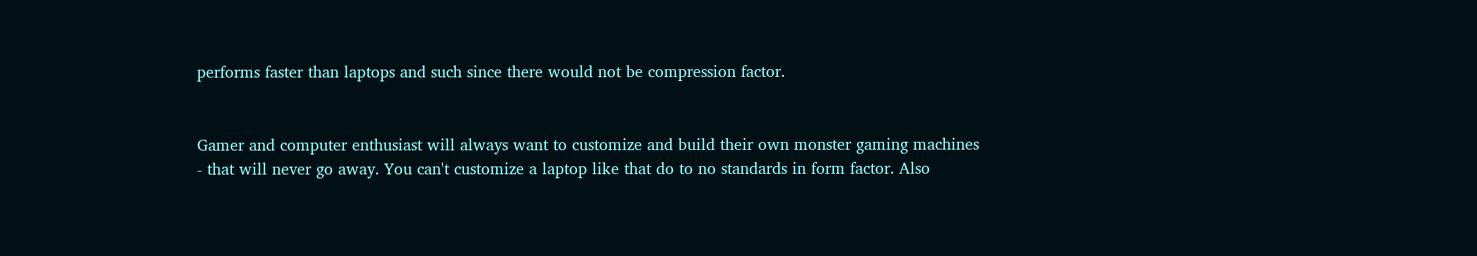performs faster than laptops and such since there would not be compression factor.


Gamer and computer enthusiast will always want to customize and build their own monster gaming machines - that will never go away. You can't customize a laptop like that do to no standards in form factor. Also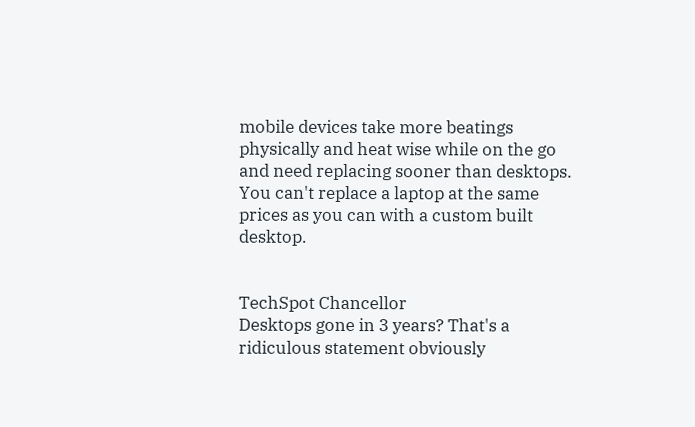mobile devices take more beatings physically and heat wise while on the go and need replacing sooner than desktops. You can't replace a laptop at the same prices as you can with a custom built desktop.


TechSpot Chancellor
Desktops gone in 3 years? That's a ridiculous statement obviously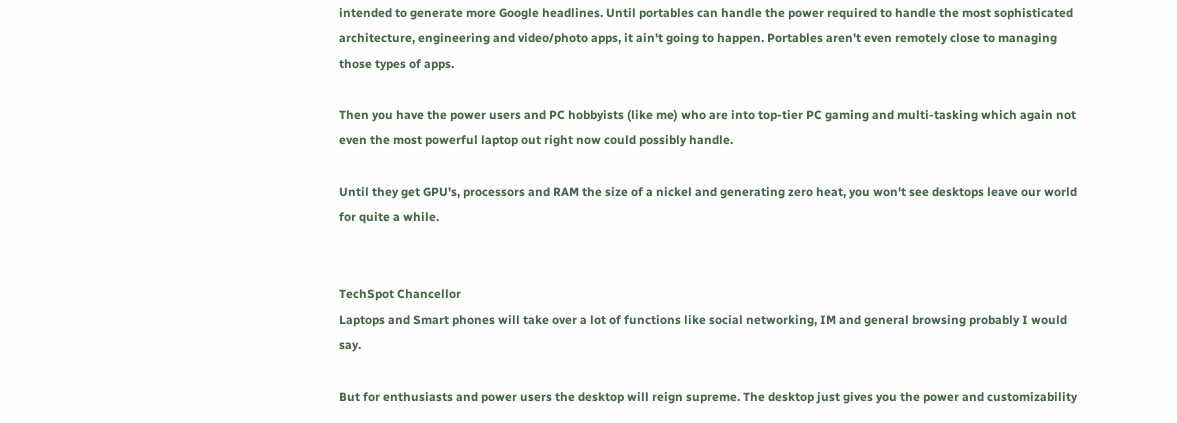intended to generate more Google headlines. Until portables can handle the power required to handle the most sophisticated architecture, engineering and video/photo apps, it ain't going to happen. Portables aren't even remotely close to managing those types of apps.

Then you have the power users and PC hobbyists (like me) who are into top-tier PC gaming and multi-tasking which again not even the most powerful laptop out right now could possibly handle.

Until they get GPU's, processors and RAM the size of a nickel and generating zero heat, you won't see desktops leave our world for quite a while.


TechSpot Chancellor
Laptops and Smart phones will take over a lot of functions like social networking, IM and general browsing probably I would say.

But for enthusiasts and power users the desktop will reign supreme. The desktop just gives you the power and customizability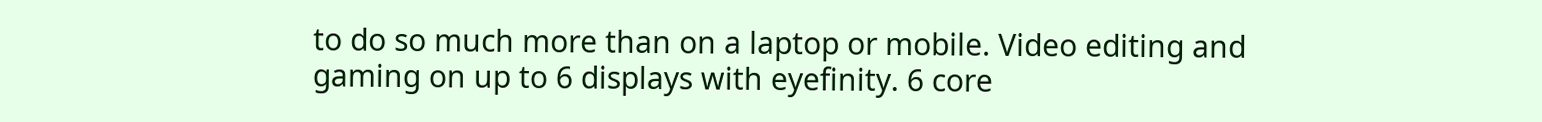to do so much more than on a laptop or mobile. Video editing and gaming on up to 6 displays with eyefinity. 6 core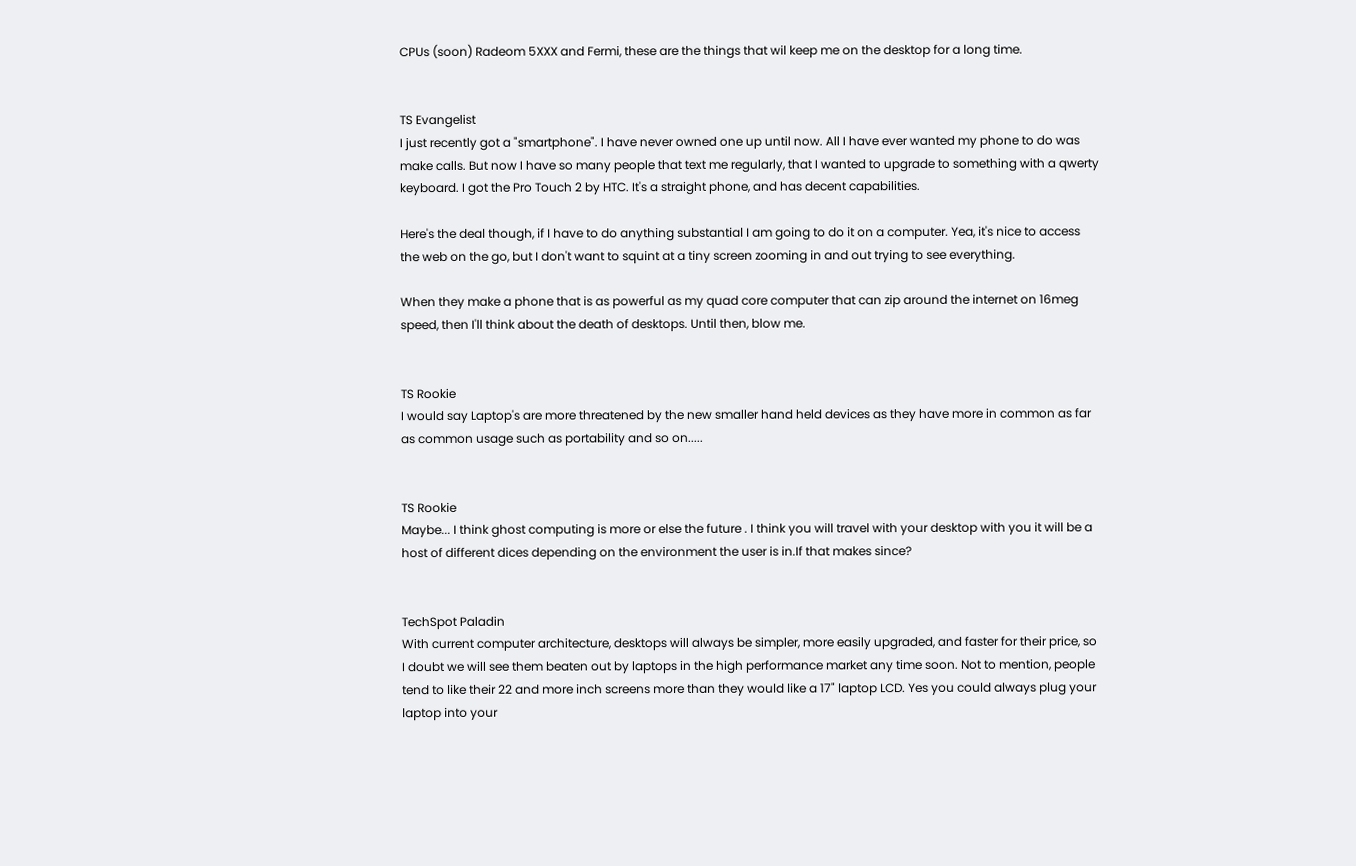CPUs (soon) Radeom 5XXX and Fermi, these are the things that wil keep me on the desktop for a long time.


TS Evangelist
I just recently got a "smartphone". I have never owned one up until now. All I have ever wanted my phone to do was make calls. But now I have so many people that text me regularly, that I wanted to upgrade to something with a qwerty keyboard. I got the Pro Touch 2 by HTC. It's a straight phone, and has decent capabilities.

Here's the deal though, if I have to do anything substantial I am going to do it on a computer. Yea, it's nice to access the web on the go, but I don't want to squint at a tiny screen zooming in and out trying to see everything.

When they make a phone that is as powerful as my quad core computer that can zip around the internet on 16meg speed, then I'll think about the death of desktops. Until then, blow me.


TS Rookie
I would say Laptop's are more threatened by the new smaller hand held devices as they have more in common as far as common usage such as portability and so on.....


TS Rookie
Maybe... I think ghost computing is more or else the future . I think you will travel with your desktop with you it will be a host of different dices depending on the environment the user is in.If that makes since?


TechSpot Paladin
With current computer architecture, desktops will always be simpler, more easily upgraded, and faster for their price, so I doubt we will see them beaten out by laptops in the high performance market any time soon. Not to mention, people tend to like their 22 and more inch screens more than they would like a 17" laptop LCD. Yes you could always plug your laptop into your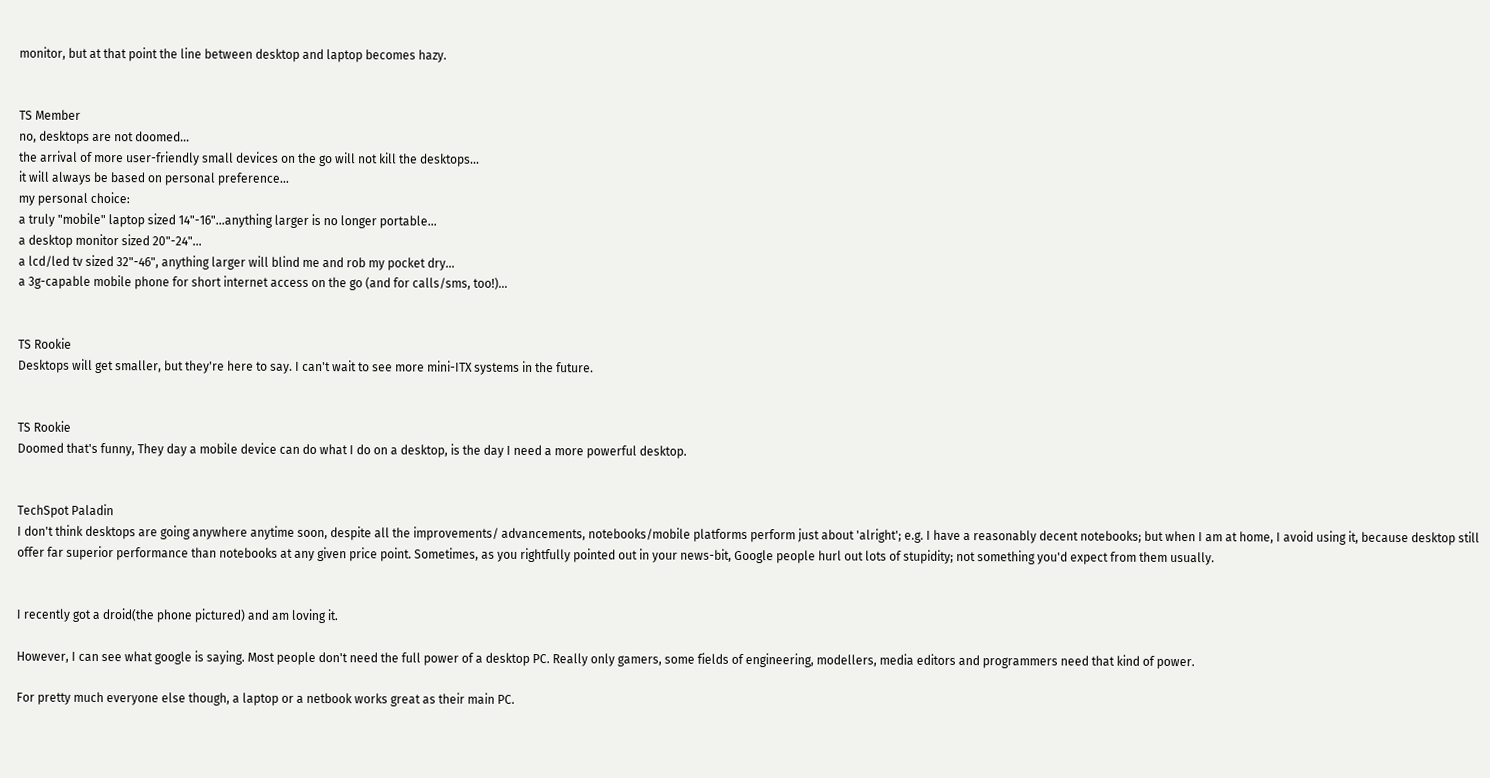monitor, but at that point the line between desktop and laptop becomes hazy.


TS Member
no, desktops are not doomed...
the arrival of more user-friendly small devices on the go will not kill the desktops...
it will always be based on personal preference...
my personal choice:
a truly "mobile" laptop sized 14"-16"...anything larger is no longer portable...
a desktop monitor sized 20"-24"...
a lcd/led tv sized 32"-46", anything larger will blind me and rob my pocket dry...
a 3g-capable mobile phone for short internet access on the go (and for calls/sms, too!)...


TS Rookie
Desktops will get smaller, but they're here to say. I can't wait to see more mini-ITX systems in the future.


TS Rookie
Doomed that's funny, They day a mobile device can do what I do on a desktop, is the day I need a more powerful desktop.


TechSpot Paladin
I don't think desktops are going anywhere anytime soon, despite all the improvements/ advancements, notebooks/mobile platforms perform just about 'alright'; e.g. I have a reasonably decent notebooks; but when I am at home, I avoid using it, because desktop still offer far superior performance than notebooks at any given price point. Sometimes, as you rightfully pointed out in your news-bit, Google people hurl out lots of stupidity; not something you'd expect from them usually.


I recently got a droid(the phone pictured) and am loving it.

However, I can see what google is saying. Most people don't need the full power of a desktop PC. Really only gamers, some fields of engineering, modellers, media editors and programmers need that kind of power.

For pretty much everyone else though, a laptop or a netbook works great as their main PC.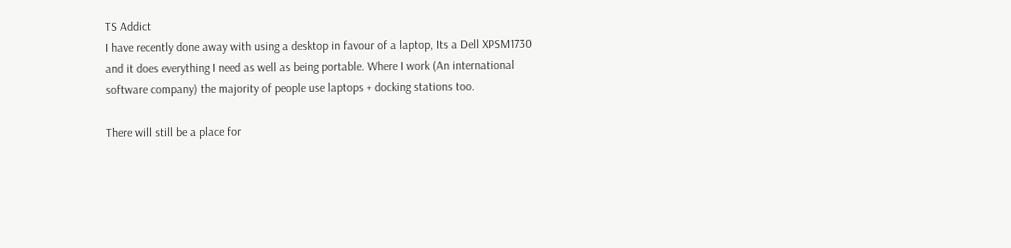TS Addict
I have recently done away with using a desktop in favour of a laptop, Its a Dell XPSM1730 and it does everything I need as well as being portable. Where I work (An international software company) the majority of people use laptops + docking stations too.

There will still be a place for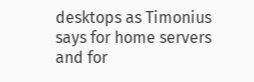desktops as Timonius says for home servers and for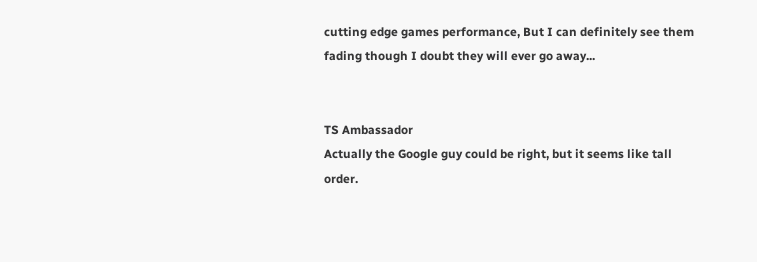cutting edge games performance, But I can definitely see them fading though I doubt they will ever go away...


TS Ambassador
Actually the Google guy could be right, but it seems like tall order.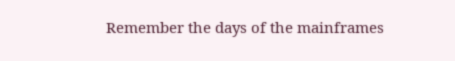Remember the days of the mainframes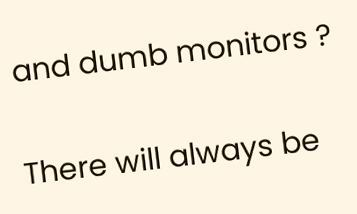and dumb monitors ?

There will always be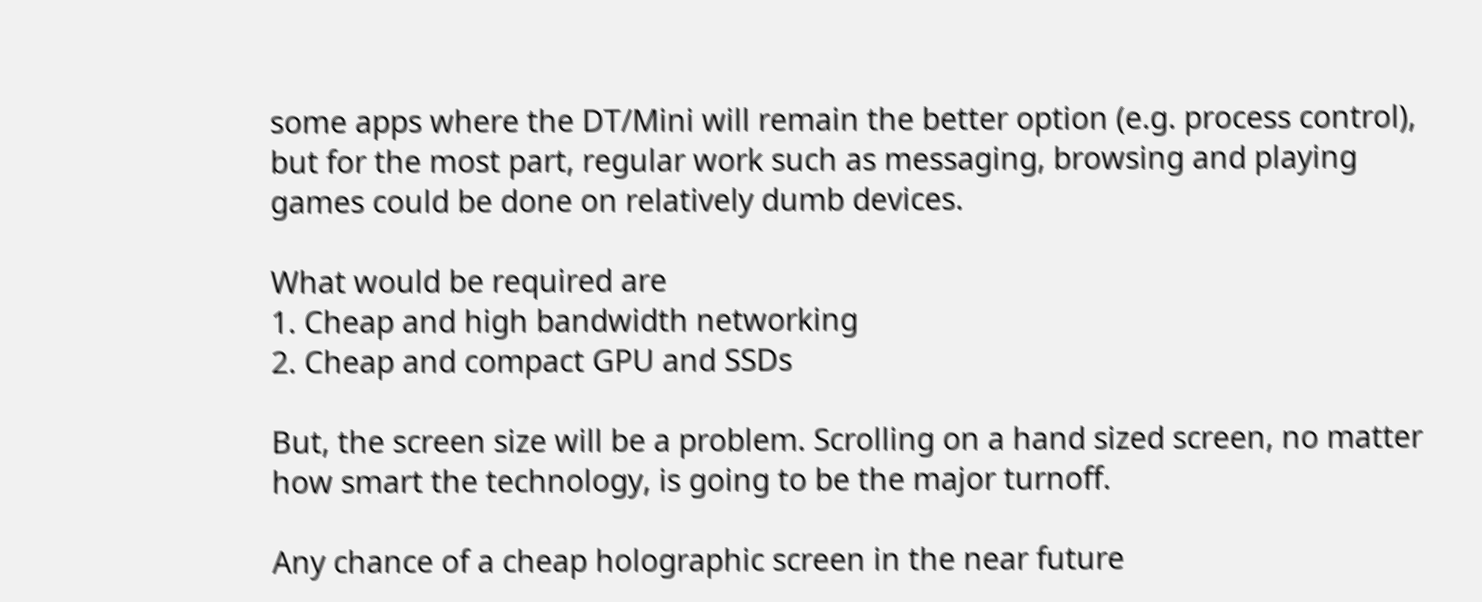some apps where the DT/Mini will remain the better option (e.g. process control), but for the most part, regular work such as messaging, browsing and playing games could be done on relatively dumb devices.

What would be required are
1. Cheap and high bandwidth networking
2. Cheap and compact GPU and SSDs

But, the screen size will be a problem. Scrolling on a hand sized screen, no matter how smart the technology, is going to be the major turnoff.

Any chance of a cheap holographic screen in the near future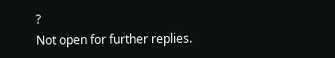?
Not open for further replies.